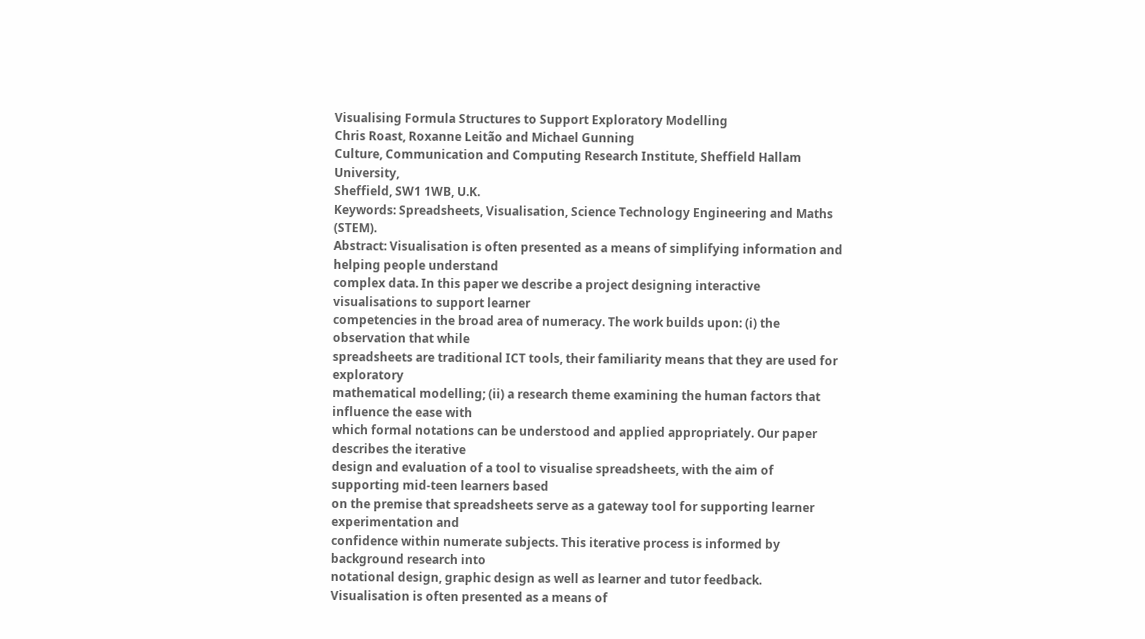Visualising Formula Structures to Support Exploratory Modelling
Chris Roast, Roxanne Leitão and Michael Gunning
Culture, Communication and Computing Research Institute, Sheffield Hallam University,
Sheffield, SW1 1WB, U.K.
Keywords: Spreadsheets, Visualisation, Science Technology Engineering and Maths (STEM).
Abstract: Visualisation is often presented as a means of simplifying information and helping people understand
complex data. In this paper we describe a project designing interactive visualisations to support learner
competencies in the broad area of numeracy. The work builds upon: (i) the observation that while
spreadsheets are traditional ICT tools, their familiarity means that they are used for exploratory
mathematical modelling; (ii) a research theme examining the human factors that influence the ease with
which formal notations can be understood and applied appropriately. Our paper describes the iterative
design and evaluation of a tool to visualise spreadsheets, with the aim of supporting mid-teen learners based
on the premise that spreadsheets serve as a gateway tool for supporting learner experimentation and
confidence within numerate subjects. This iterative process is informed by background research into
notational design, graphic design as well as learner and tutor feedback.
Visualisation is often presented as a means of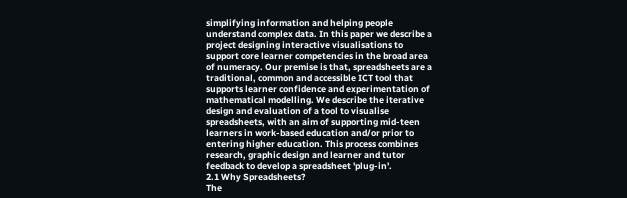simplifying information and helping people
understand complex data. In this paper we describe a
project designing interactive visualisations to
support core learner competencies in the broad area
of numeracy. Our premise is that, spreadsheets are a
traditional, common and accessible ICT tool that
supports learner confidence and experimentation of
mathematical modelling. We describe the iterative
design and evaluation of a tool to visualise
spreadsheets, with an aim of supporting mid-teen
learners in work-based education and/or prior to
entering higher education. This process combines
research, graphic design and learner and tutor
feedback to develop a spreadsheet 'plug-in'.
2.1 Why Spreadsheets?
The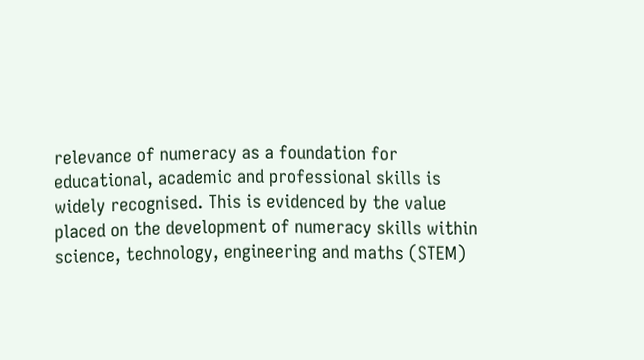relevance of numeracy as a foundation for
educational, academic and professional skills is
widely recognised. This is evidenced by the value
placed on the development of numeracy skills within
science, technology, engineering and maths (STEM)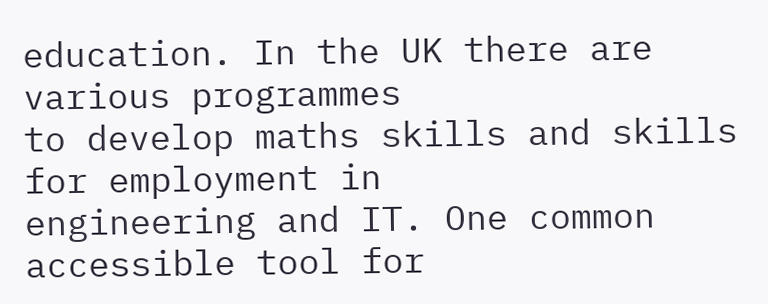education. In the UK there are various programmes
to develop maths skills and skills for employment in
engineering and IT. One common accessible tool for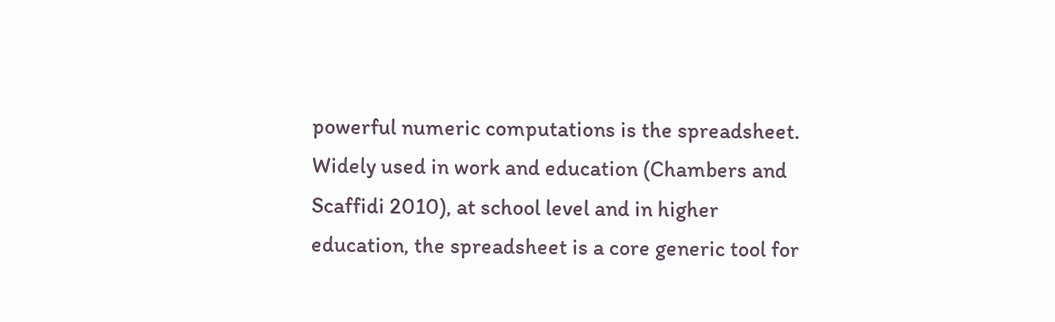powerful numeric computations is the spreadsheet.
Widely used in work and education (Chambers and
Scaffidi 2010), at school level and in higher
education, the spreadsheet is a core generic tool for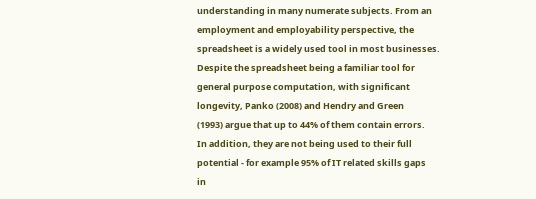understanding in many numerate subjects. From an
employment and employability perspective, the
spreadsheet is a widely used tool in most businesses.
Despite the spreadsheet being a familiar tool for
general purpose computation, with significant
longevity, Panko (2008) and Hendry and Green
(1993) argue that up to 44% of them contain errors.
In addition, they are not being used to their full
potential - for example 95% of IT related skills gaps
in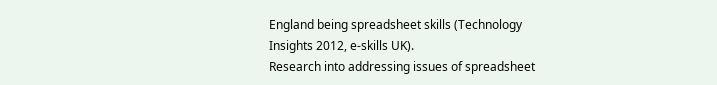England being spreadsheet skills (Technology
Insights 2012, e-skills UK).
Research into addressing issues of spreadsheet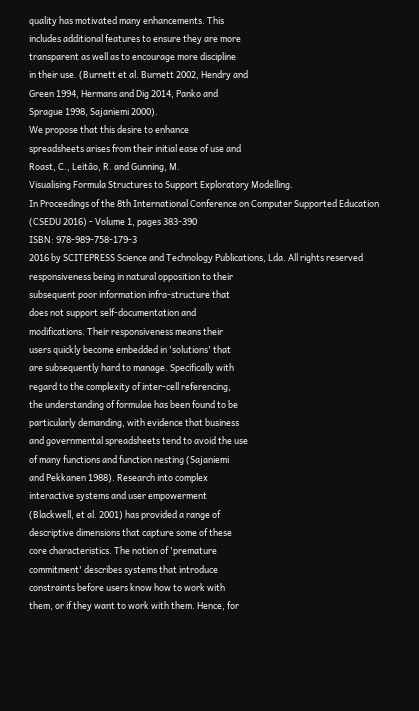quality has motivated many enhancements. This
includes additional features to ensure they are more
transparent as well as to encourage more discipline
in their use. (Burnett et al. Burnett 2002, Hendry and
Green 1994, Hermans and Dig 2014, Panko and
Sprague 1998, Sajaniemi 2000).
We propose that this desire to enhance
spreadsheets arises from their initial ease of use and
Roast, C., Leitão, R. and Gunning, M.
Visualising Formula Structures to Support Exploratory Modelling.
In Proceedings of the 8th International Conference on Computer Supported Education (CSEDU 2016) - Volume 1, pages 383-390
ISBN: 978-989-758-179-3
2016 by SCITEPRESS Science and Technology Publications, Lda. All rights reserved
responsiveness being in natural opposition to their
subsequent poor information infra-structure that
does not support self-documentation and
modifications. Their responsiveness means their
users quickly become embedded in 'solutions' that
are subsequently hard to manage. Specifically with
regard to the complexity of inter-cell referencing,
the understanding of formulae has been found to be
particularly demanding, with evidence that business
and governmental spreadsheets tend to avoid the use
of many functions and function nesting (Sajaniemi
and Pekkanen 1988). Research into complex
interactive systems and user empowerment
(Blackwell, et al. 2001) has provided a range of
descriptive dimensions that capture some of these
core characteristics. The notion of 'premature
commitment' describes systems that introduce
constraints before users know how to work with
them, or if they want to work with them. Hence, for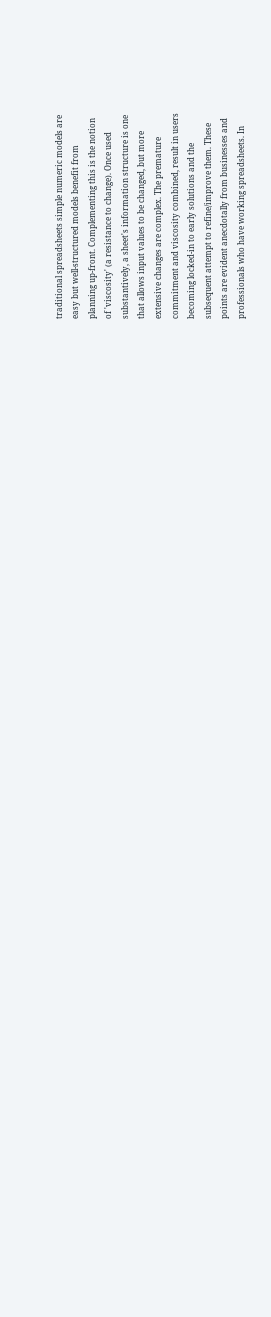traditional spreadsheets simple numeric models are
easy but well-structured models benefit from
planning up-front. Complementing this is the notion
of 'viscosity' (a resistance to change). Once used
substantively, a sheet's information structure is one
that allows input values to be changed, but more
extensive changes are complex. The premature
commitment and viscosity combined, result in users
becoming locked-in to early solutions and the
subsequent attempt to refine/improve them. These
points are evident anecdotally from businesses and
professionals who have working spreadsheets. In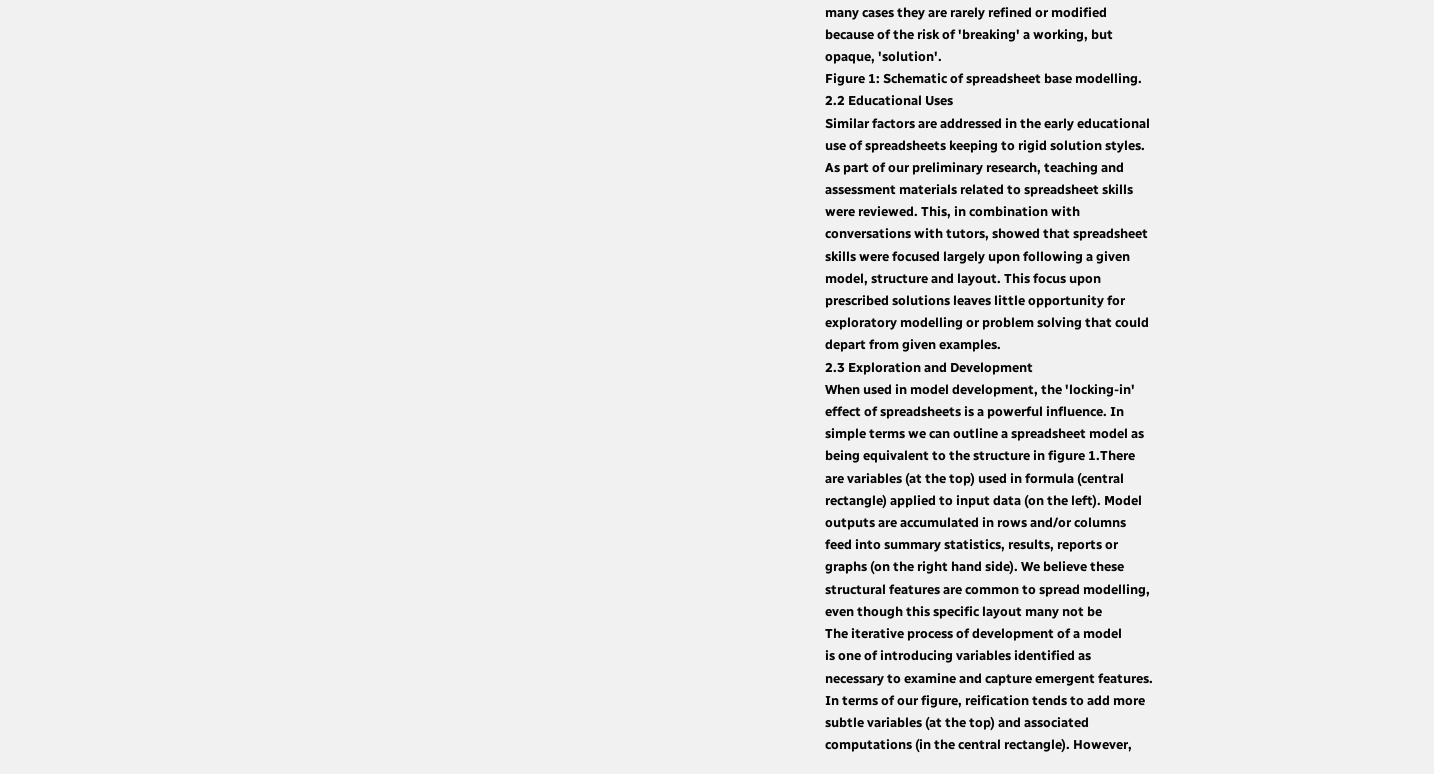many cases they are rarely refined or modified
because of the risk of 'breaking' a working, but
opaque, 'solution'.
Figure 1: Schematic of spreadsheet base modelling.
2.2 Educational Uses
Similar factors are addressed in the early educational
use of spreadsheets keeping to rigid solution styles.
As part of our preliminary research, teaching and
assessment materials related to spreadsheet skills
were reviewed. This, in combination with
conversations with tutors, showed that spreadsheet
skills were focused largely upon following a given
model, structure and layout. This focus upon
prescribed solutions leaves little opportunity for
exploratory modelling or problem solving that could
depart from given examples.
2.3 Exploration and Development
When used in model development, the 'locking-in'
effect of spreadsheets is a powerful influence. In
simple terms we can outline a spreadsheet model as
being equivalent to the structure in figure 1.There
are variables (at the top) used in formula (central
rectangle) applied to input data (on the left). Model
outputs are accumulated in rows and/or columns
feed into summary statistics, results, reports or
graphs (on the right hand side). We believe these
structural features are common to spread modelling,
even though this specific layout many not be
The iterative process of development of a model
is one of introducing variables identified as
necessary to examine and capture emergent features.
In terms of our figure, reification tends to add more
subtle variables (at the top) and associated
computations (in the central rectangle). However,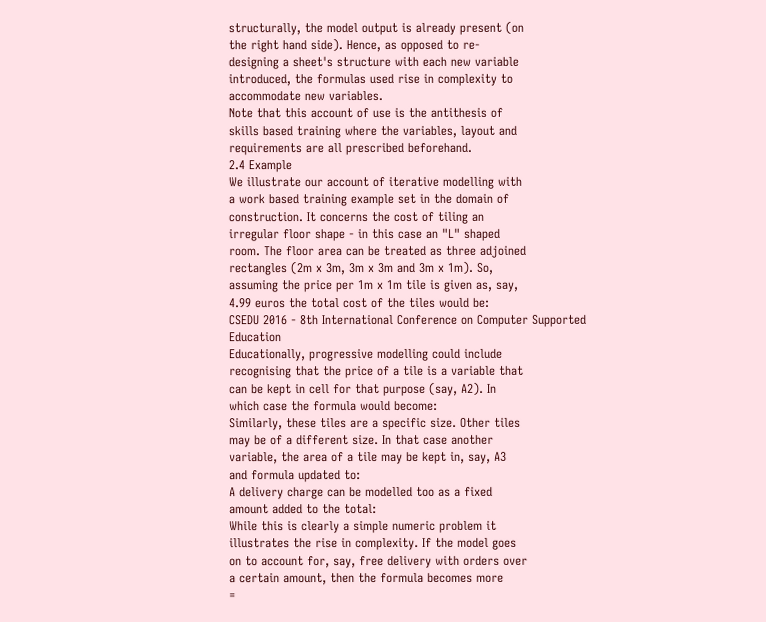structurally, the model output is already present (on
the right hand side). Hence, as opposed to re-
designing a sheet's structure with each new variable
introduced, the formulas used rise in complexity to
accommodate new variables.
Note that this account of use is the antithesis of
skills based training where the variables, layout and
requirements are all prescribed beforehand.
2.4 Example
We illustrate our account of iterative modelling with
a work based training example set in the domain of
construction. It concerns the cost of tiling an
irregular floor shape - in this case an "L" shaped
room. The floor area can be treated as three adjoined
rectangles (2m x 3m, 3m x 3m and 3m x 1m). So,
assuming the price per 1m x 1m tile is given as, say,
4.99 euros the total cost of the tiles would be:
CSEDU 2016 - 8th International Conference on Computer Supported Education
Educationally, progressive modelling could include
recognising that the price of a tile is a variable that
can be kept in cell for that purpose (say, A2). In
which case the formula would become:
Similarly, these tiles are a specific size. Other tiles
may be of a different size. In that case another
variable, the area of a tile may be kept in, say, A3
and formula updated to:
A delivery charge can be modelled too as a fixed
amount added to the total:
While this is clearly a simple numeric problem it
illustrates the rise in complexity. If the model goes
on to account for, say, free delivery with orders over
a certain amount, then the formula becomes more
=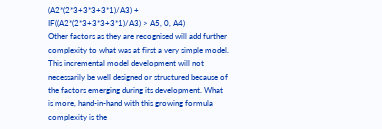(A2*(2*3+3*3+3*1)/A3) +
IF((A2*(2*3+3*3+3*1)/A3) > A5, 0, A4)
Other factors as they are recognised will add further
complexity to what was at first a very simple model.
This incremental model development will not
necessarily be well designed or structured because of
the factors emerging during its development. What
is more, hand-in-hand with this growing formula
complexity is the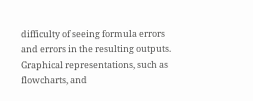difficulty of seeing formula errors
and errors in the resulting outputs.
Graphical representations, such as flowcharts, and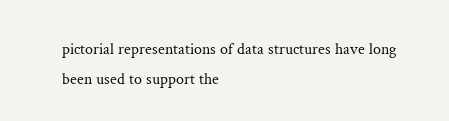pictorial representations of data structures have long
been used to support the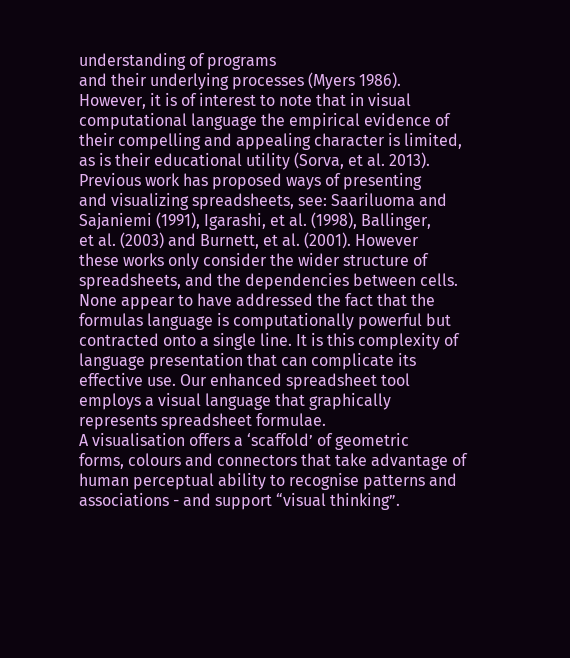understanding of programs
and their underlying processes (Myers 1986).
However, it is of interest to note that in visual
computational language the empirical evidence of
their compelling and appealing character is limited,
as is their educational utility (Sorva, et al. 2013).
Previous work has proposed ways of presenting
and visualizing spreadsheets, see: Saariluoma and
Sajaniemi (1991), Igarashi, et al. (1998), Ballinger,
et al. (2003) and Burnett, et al. (2001). However
these works only consider the wider structure of
spreadsheets, and the dependencies between cells.
None appear to have addressed the fact that the
formulas language is computationally powerful but
contracted onto a single line. It is this complexity of
language presentation that can complicate its
effective use. Our enhanced spreadsheet tool
employs a visual language that graphically
represents spreadsheet formulae.
A visualisation offers a ‘scaffold’ of geometric
forms, colours and connectors that take advantage of
human perceptual ability to recognise patterns and
associations - and support “visual thinking”.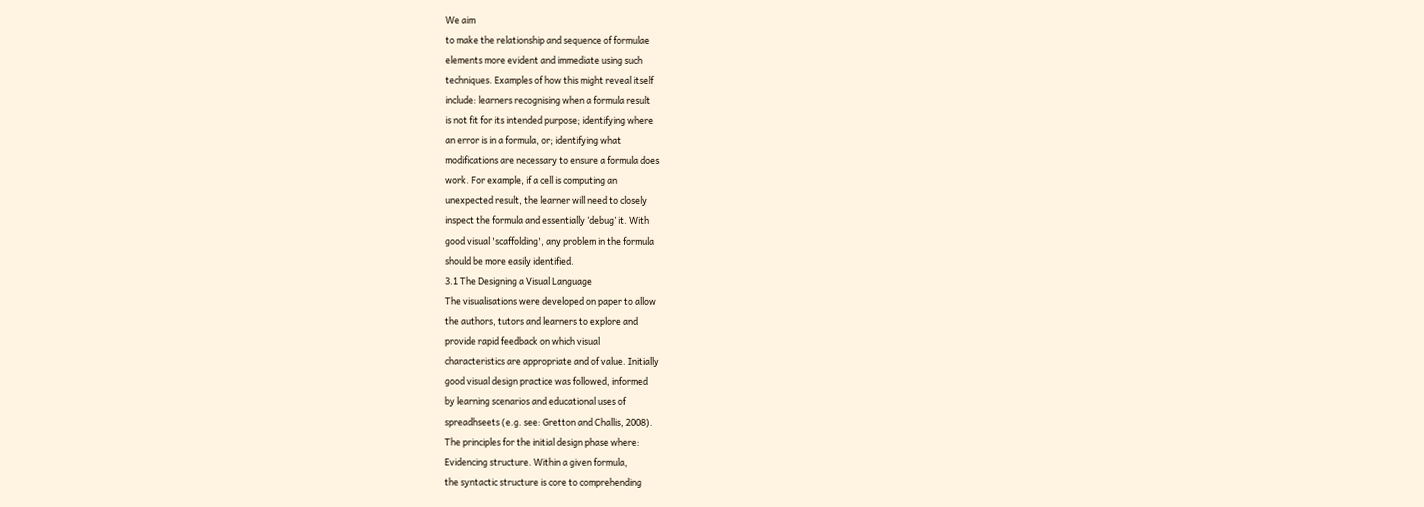We aim
to make the relationship and sequence of formulae
elements more evident and immediate using such
techniques. Examples of how this might reveal itself
include: learners recognising when a formula result
is not fit for its intended purpose; identifying where
an error is in a formula, or; identifying what
modifications are necessary to ensure a formula does
work. For example, if a cell is computing an
unexpected result, the learner will need to closely
inspect the formula and essentially ‘debug’ it. With
good visual 'scaffolding', any problem in the formula
should be more easily identified.
3.1 The Designing a Visual Language
The visualisations were developed on paper to allow
the authors, tutors and learners to explore and
provide rapid feedback on which visual
characteristics are appropriate and of value. Initially
good visual design practice was followed, informed
by learning scenarios and educational uses of
spreadhseets (e.g. see: Gretton and Challis, 2008).
The principles for the initial design phase where:
Evidencing structure. Within a given formula,
the syntactic structure is core to comprehending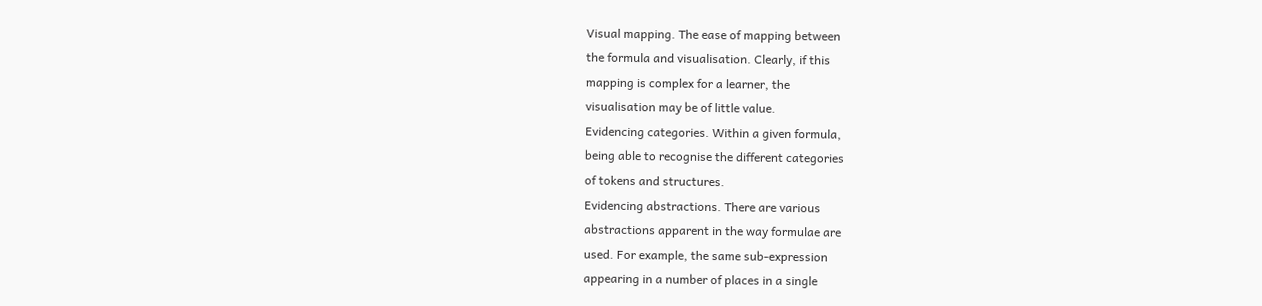Visual mapping. The ease of mapping between
the formula and visualisation. Clearly, if this
mapping is complex for a learner, the
visualisation may be of little value.
Evidencing categories. Within a given formula,
being able to recognise the different categories
of tokens and structures.
Evidencing abstractions. There are various
abstractions apparent in the way formulae are
used. For example, the same sub-expression
appearing in a number of places in a single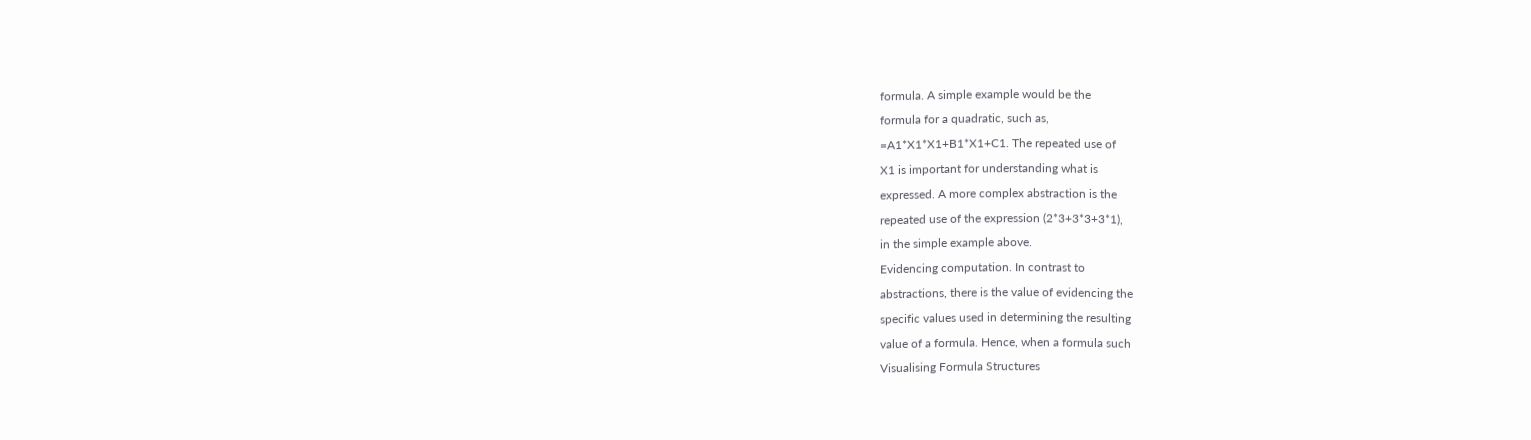formula. A simple example would be the
formula for a quadratic, such as,
=A1*X1*X1+B1*X1+C1. The repeated use of
X1 is important for understanding what is
expressed. A more complex abstraction is the
repeated use of the expression (2*3+3*3+3*1),
in the simple example above.
Evidencing computation. In contrast to
abstractions, there is the value of evidencing the
specific values used in determining the resulting
value of a formula. Hence, when a formula such
Visualising Formula Structures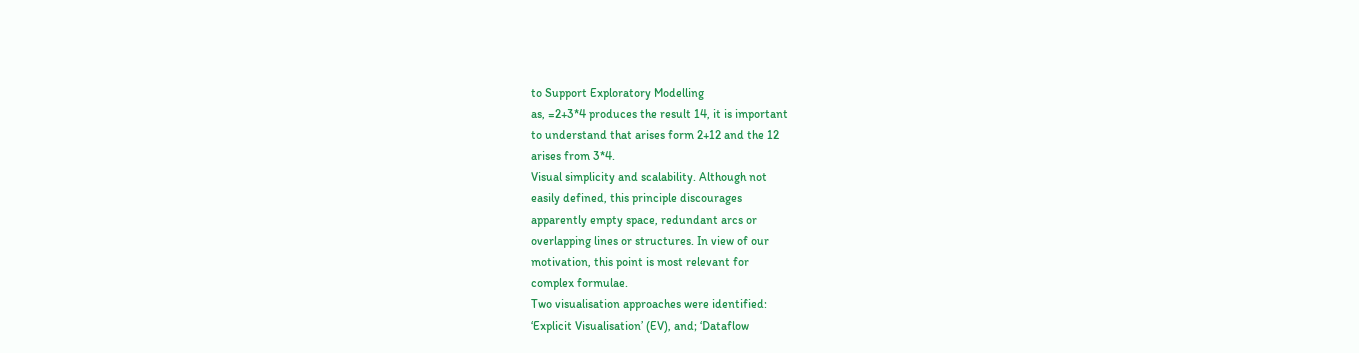to Support Exploratory Modelling
as, =2+3*4 produces the result 14, it is important
to understand that arises form 2+12 and the 12
arises from 3*4.
Visual simplicity and scalability. Although not
easily defined, this principle discourages
apparently empty space, redundant arcs or
overlapping lines or structures. In view of our
motivation, this point is most relevant for
complex formulae.
Two visualisation approaches were identified:
‘Explicit Visualisation’ (EV), and; ‘Dataflow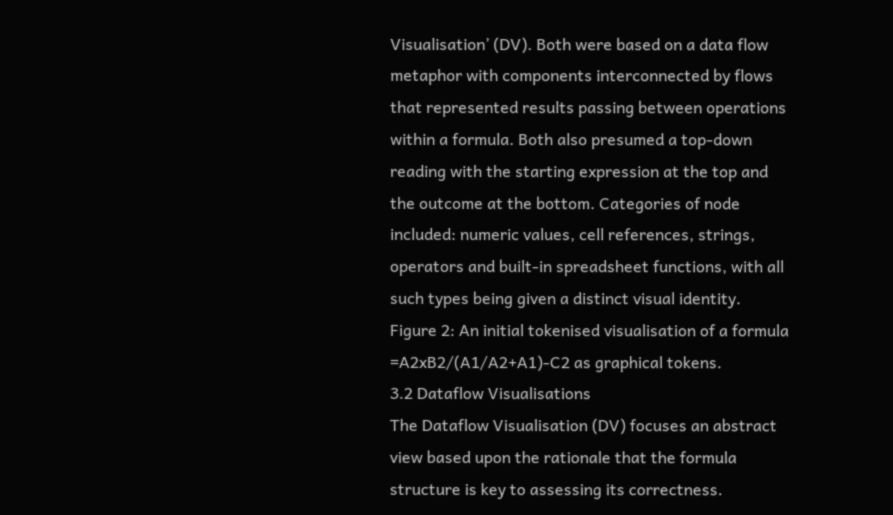Visualisation’ (DV). Both were based on a data flow
metaphor with components interconnected by flows
that represented results passing between operations
within a formula. Both also presumed a top-down
reading with the starting expression at the top and
the outcome at the bottom. Categories of node
included: numeric values, cell references, strings,
operators and built-in spreadsheet functions, with all
such types being given a distinct visual identity.
Figure 2: An initial tokenised visualisation of a formula
=A2xB2/(A1/A2+A1)-C2 as graphical tokens.
3.2 Dataflow Visualisations
The Dataflow Visualisation (DV) focuses an abstract
view based upon the rationale that the formula
structure is key to assessing its correctness.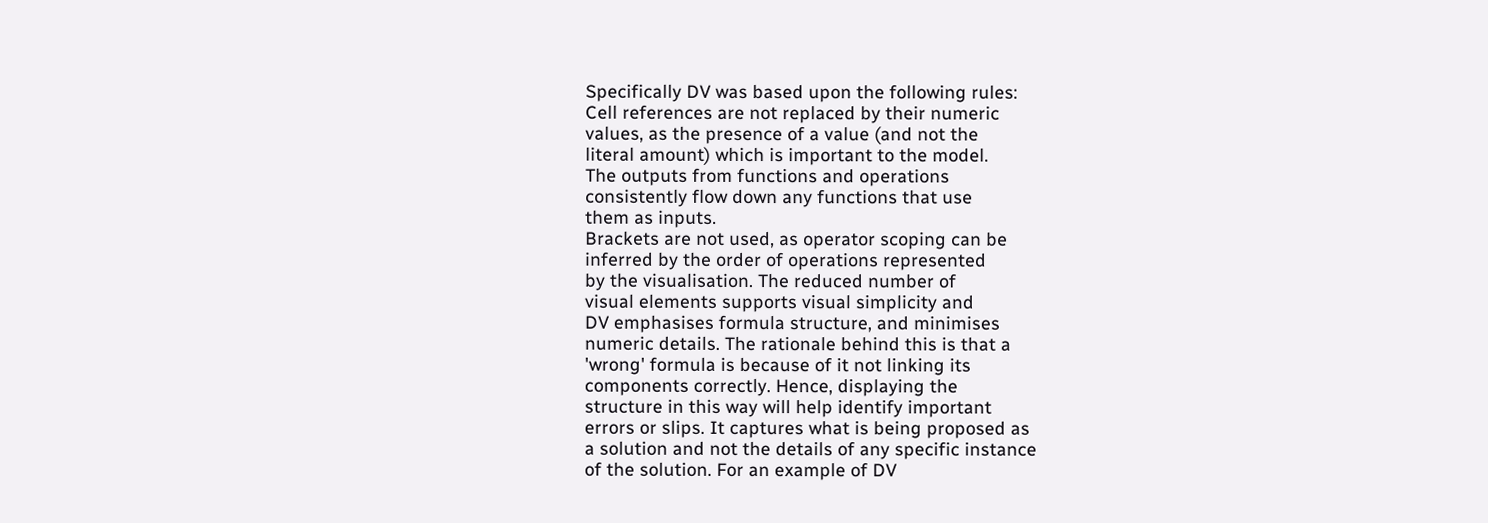Specifically DV was based upon the following rules:
Cell references are not replaced by their numeric
values, as the presence of a value (and not the
literal amount) which is important to the model.
The outputs from functions and operations
consistently flow down any functions that use
them as inputs.
Brackets are not used, as operator scoping can be
inferred by the order of operations represented
by the visualisation. The reduced number of
visual elements supports visual simplicity and
DV emphasises formula structure, and minimises
numeric details. The rationale behind this is that a
'wrong' formula is because of it not linking its
components correctly. Hence, displaying the
structure in this way will help identify important
errors or slips. It captures what is being proposed as
a solution and not the details of any specific instance
of the solution. For an example of DV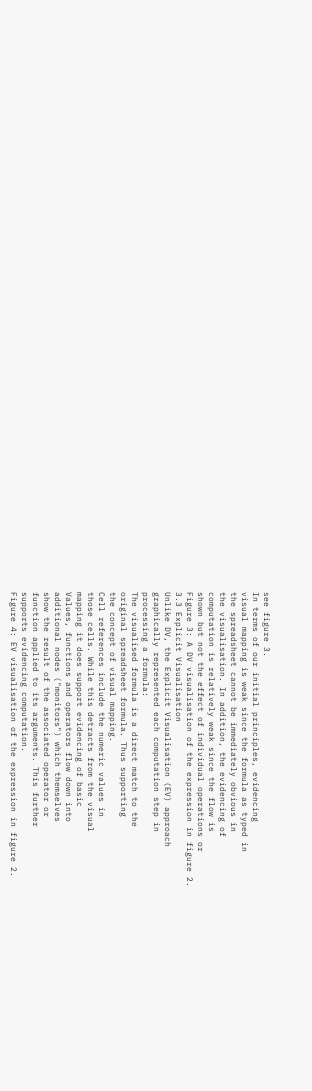see figure 3.
In terms of our initial principles, evidencing
visual mapping is weak since the formula as typed in
the spreadsheet cannot be immediately obvious in
the visualisation. In addition, the evidencing of
computation is relatively weak since the flow is
shown but not the effect of individual operations or
Figure 3: A DV visualisation of the expression in figure 2.
3.3 Explicit Visualisation
Unlike DV, the Explicit Visualisation (EV) approach
graphically represented each computation step in
processing a formula:
The visualised formula is a direct match to the
original spreadsheet formula. Thus supporting
the concept of visual mapping.
Cell references include the numeric values in
those cells. While this detracts from the visual
mapping it does support evidencing of basic
Values, functions and operators flow down into
additional nodes ("monitors") which themselves
show the result of the associated operator or
function applied to its arguments. This further
supports evidencing computation.
Figure 4: EV visualisation of the expression in figure 2.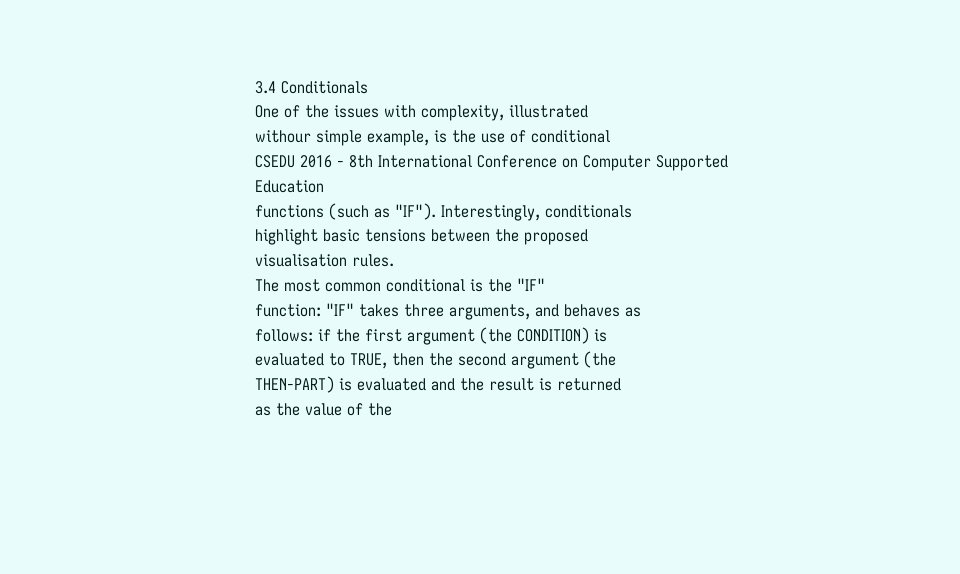3.4 Conditionals
One of the issues with complexity, illustrated
withour simple example, is the use of conditional
CSEDU 2016 - 8th International Conference on Computer Supported Education
functions (such as "IF"). Interestingly, conditionals
highlight basic tensions between the proposed
visualisation rules.
The most common conditional is the "IF"
function: "IF" takes three arguments, and behaves as
follows: if the first argument (the CONDITION) is
evaluated to TRUE, then the second argument (the
THEN-PART) is evaluated and the result is returned
as the value of the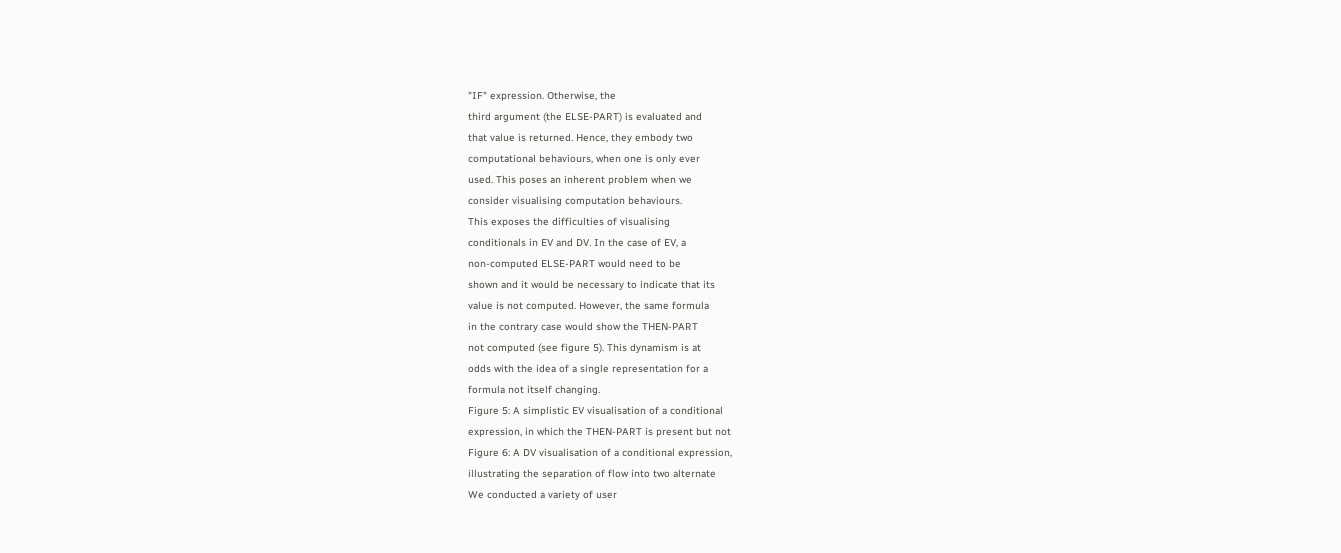"IF" expression. Otherwise, the
third argument (the ELSE-PART) is evaluated and
that value is returned. Hence, they embody two
computational behaviours, when one is only ever
used. This poses an inherent problem when we
consider visualising computation behaviours.
This exposes the difficulties of visualising
conditionals in EV and DV. In the case of EV, a
non-computed ELSE-PART would need to be
shown and it would be necessary to indicate that its
value is not computed. However, the same formula
in the contrary case would show the THEN-PART
not computed (see figure 5). This dynamism is at
odds with the idea of a single representation for a
formula not itself changing.
Figure 5: A simplistic EV visualisation of a conditional
expression, in which the THEN-PART is present but not
Figure 6: A DV visualisation of a conditional expression,
illustrating the separation of flow into two alternate
We conducted a variety of user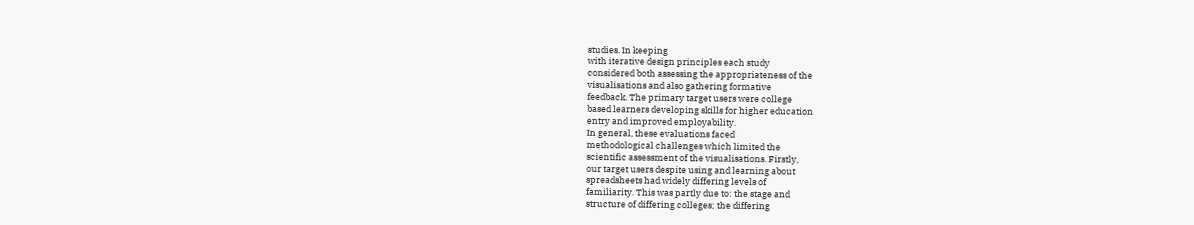studies. In keeping
with iterative design principles each study
considered both assessing the appropriateness of the
visualisations and also gathering formative
feedback. The primary target users were college
based learners developing skills for higher education
entry and improved employability.
In general, these evaluations faced
methodological challenges which limited the
scientific assessment of the visualisations. Firstly,
our target users despite using and learning about
spreadsheets had widely differing levels of
familiarity. This was partly due to: the stage and
structure of differing colleges; the differing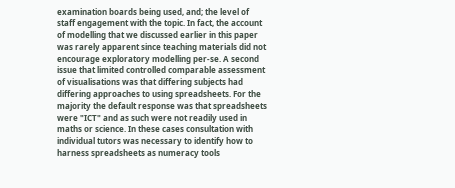examination boards being used, and; the level of
staff engagement with the topic. In fact, the account
of modelling that we discussed earlier in this paper
was rarely apparent since teaching materials did not
encourage exploratory modelling per-se. A second
issue that limited controlled comparable assessment
of visualisations was that differing subjects had
differing approaches to using spreadsheets. For the
majority the default response was that spreadsheets
were "ICT" and as such were not readily used in
maths or science. In these cases consultation with
individual tutors was necessary to identify how to
harness spreadsheets as numeracy tools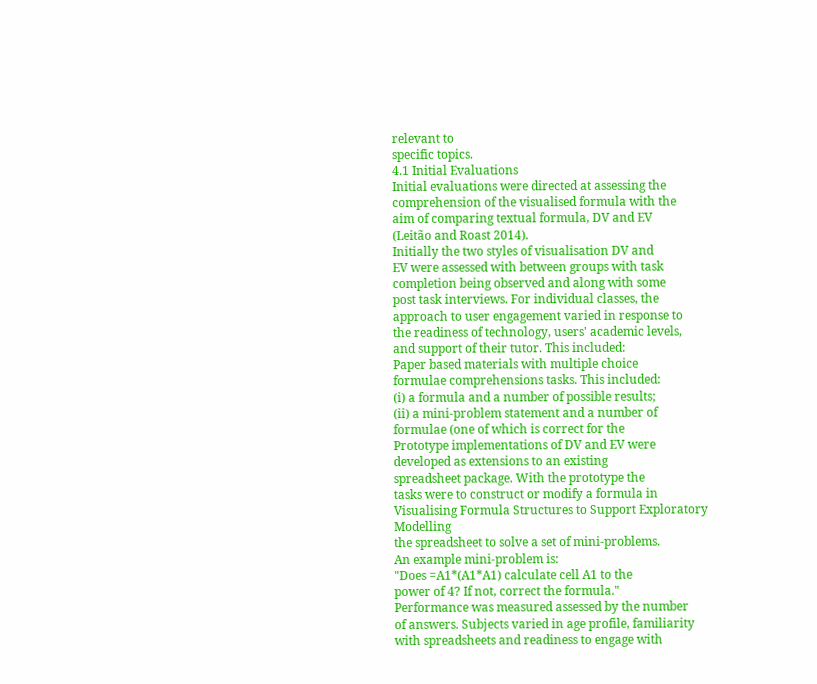relevant to
specific topics.
4.1 Initial Evaluations
Initial evaluations were directed at assessing the
comprehension of the visualised formula with the
aim of comparing textual formula, DV and EV
(Leitão and Roast 2014).
Initially the two styles of visualisation DV and
EV were assessed with between groups with task
completion being observed and along with some
post task interviews. For individual classes, the
approach to user engagement varied in response to
the readiness of technology, users' academic levels,
and support of their tutor. This included:
Paper based materials with multiple choice
formulae comprehensions tasks. This included:
(i) a formula and a number of possible results;
(ii) a mini-problem statement and a number of
formulae (one of which is correct for the
Prototype implementations of DV and EV were
developed as extensions to an existing
spreadsheet package. With the prototype the
tasks were to construct or modify a formula in
Visualising Formula Structures to Support Exploratory Modelling
the spreadsheet to solve a set of mini-problems.
An example mini-problem is:
"Does =A1*(A1*A1) calculate cell A1 to the
power of 4? If not, correct the formula."
Performance was measured assessed by the number
of answers. Subjects varied in age profile, familiarity
with spreadsheets and readiness to engage with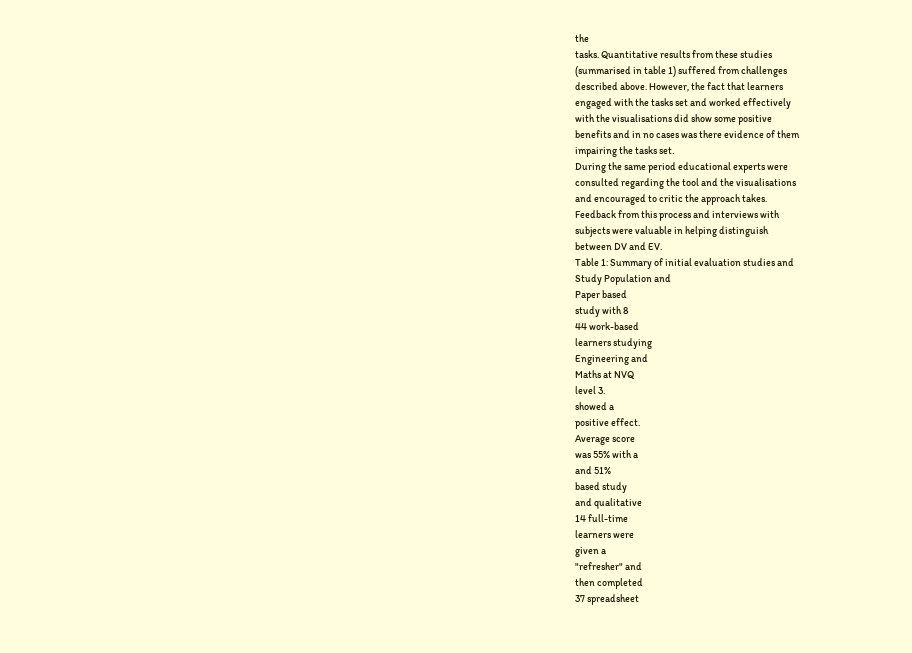the
tasks. Quantitative results from these studies
(summarised in table 1) suffered from challenges
described above. However, the fact that learners
engaged with the tasks set and worked effectively
with the visualisations did show some positive
benefits and in no cases was there evidence of them
impairing the tasks set.
During the same period educational experts were
consulted regarding the tool and the visualisations
and encouraged to critic the approach takes.
Feedback from this process and interviews with
subjects were valuable in helping distinguish
between DV and EV.
Table 1: Summary of initial evaluation studies and
Study Population and
Paper based
study with 8
44 work-based
learners studying
Engineering and
Maths at NVQ
level 3.
showed a
positive effect.
Average score
was 55% with a
and 51%
based study
and qualitative
14 full-time
learners were
given a
"refresher" and
then completed
37 spreadsheet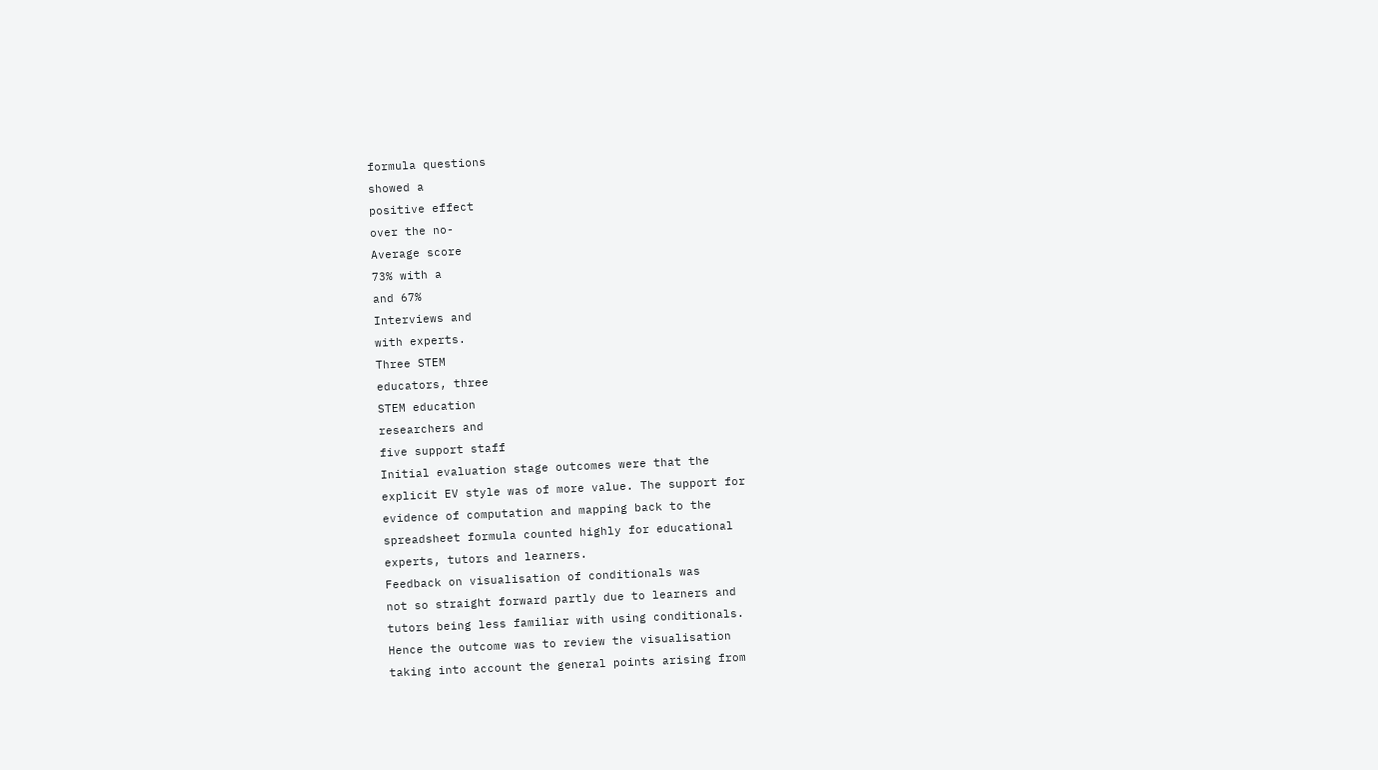formula questions
showed a
positive effect
over the no-
Average score
73% with a
and 67%
Interviews and
with experts.
Three STEM
educators, three
STEM education
researchers and
five support staff
Initial evaluation stage outcomes were that the
explicit EV style was of more value. The support for
evidence of computation and mapping back to the
spreadsheet formula counted highly for educational
experts, tutors and learners.
Feedback on visualisation of conditionals was
not so straight forward partly due to learners and
tutors being less familiar with using conditionals.
Hence the outcome was to review the visualisation
taking into account the general points arising from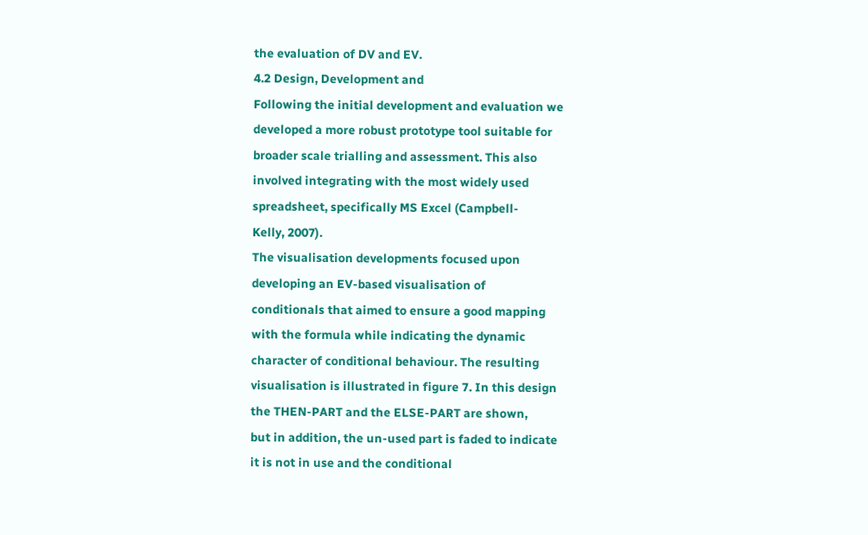the evaluation of DV and EV.
4.2 Design, Development and
Following the initial development and evaluation we
developed a more robust prototype tool suitable for
broader scale trialling and assessment. This also
involved integrating with the most widely used
spreadsheet, specifically MS Excel (Campbell-
Kelly, 2007).
The visualisation developments focused upon
developing an EV-based visualisation of
conditionals that aimed to ensure a good mapping
with the formula while indicating the dynamic
character of conditional behaviour. The resulting
visualisation is illustrated in figure 7. In this design
the THEN-PART and the ELSE-PART are shown,
but in addition, the un-used part is faded to indicate
it is not in use and the conditional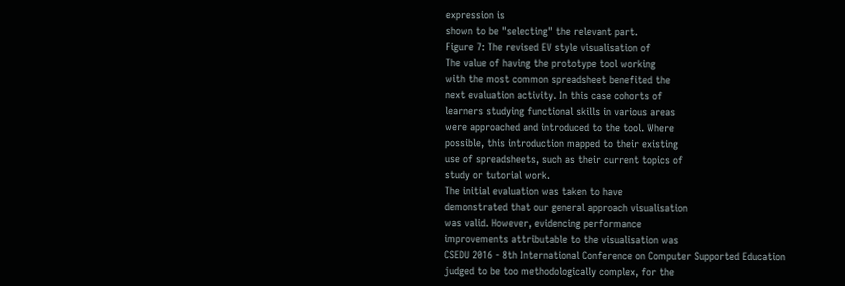expression is
shown to be "selecting" the relevant part.
Figure 7: The revised EV style visualisation of
The value of having the prototype tool working
with the most common spreadsheet benefited the
next evaluation activity. In this case cohorts of
learners studying functional skills in various areas
were approached and introduced to the tool. Where
possible, this introduction mapped to their existing
use of spreadsheets, such as their current topics of
study or tutorial work.
The initial evaluation was taken to have
demonstrated that our general approach visualisation
was valid. However, evidencing performance
improvements attributable to the visualisation was
CSEDU 2016 - 8th International Conference on Computer Supported Education
judged to be too methodologically complex, for the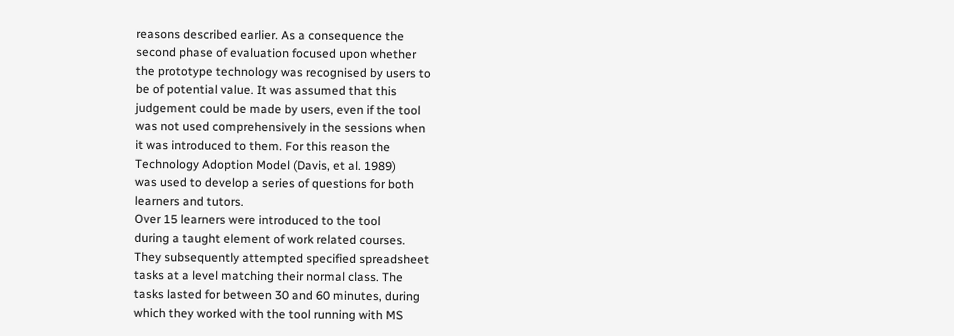reasons described earlier. As a consequence the
second phase of evaluation focused upon whether
the prototype technology was recognised by users to
be of potential value. It was assumed that this
judgement could be made by users, even if the tool
was not used comprehensively in the sessions when
it was introduced to them. For this reason the
Technology Adoption Model (Davis, et al. 1989)
was used to develop a series of questions for both
learners and tutors.
Over 15 learners were introduced to the tool
during a taught element of work related courses.
They subsequently attempted specified spreadsheet
tasks at a level matching their normal class. The
tasks lasted for between 30 and 60 minutes, during
which they worked with the tool running with MS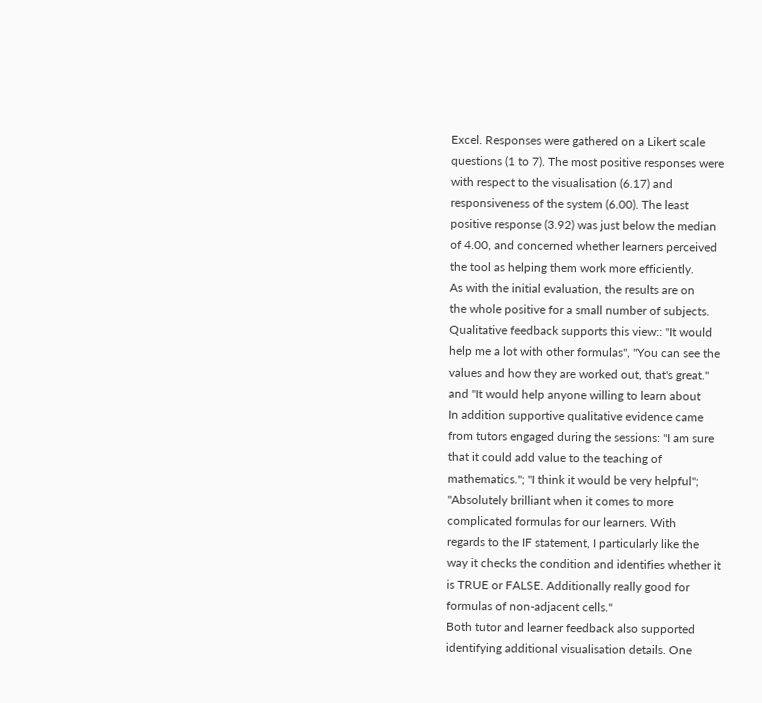Excel. Responses were gathered on a Likert scale
questions (1 to 7). The most positive responses were
with respect to the visualisation (6.17) and
responsiveness of the system (6.00). The least
positive response (3.92) was just below the median
of 4.00, and concerned whether learners perceived
the tool as helping them work more efficiently.
As with the initial evaluation, the results are on
the whole positive for a small number of subjects.
Qualitative feedback supports this view:: "It would
help me a lot with other formulas", "You can see the
values and how they are worked out, that's great."
and "It would help anyone willing to learn about
In addition supportive qualitative evidence came
from tutors engaged during the sessions: "I am sure
that it could add value to the teaching of
mathematics."; "I think it would be very helpful";
"Absolutely brilliant when it comes to more
complicated formulas for our learners. With
regards to the IF statement, I particularly like the
way it checks the condition and identifies whether it
is TRUE or FALSE. Additionally really good for
formulas of non-adjacent cells."
Both tutor and learner feedback also supported
identifying additional visualisation details. One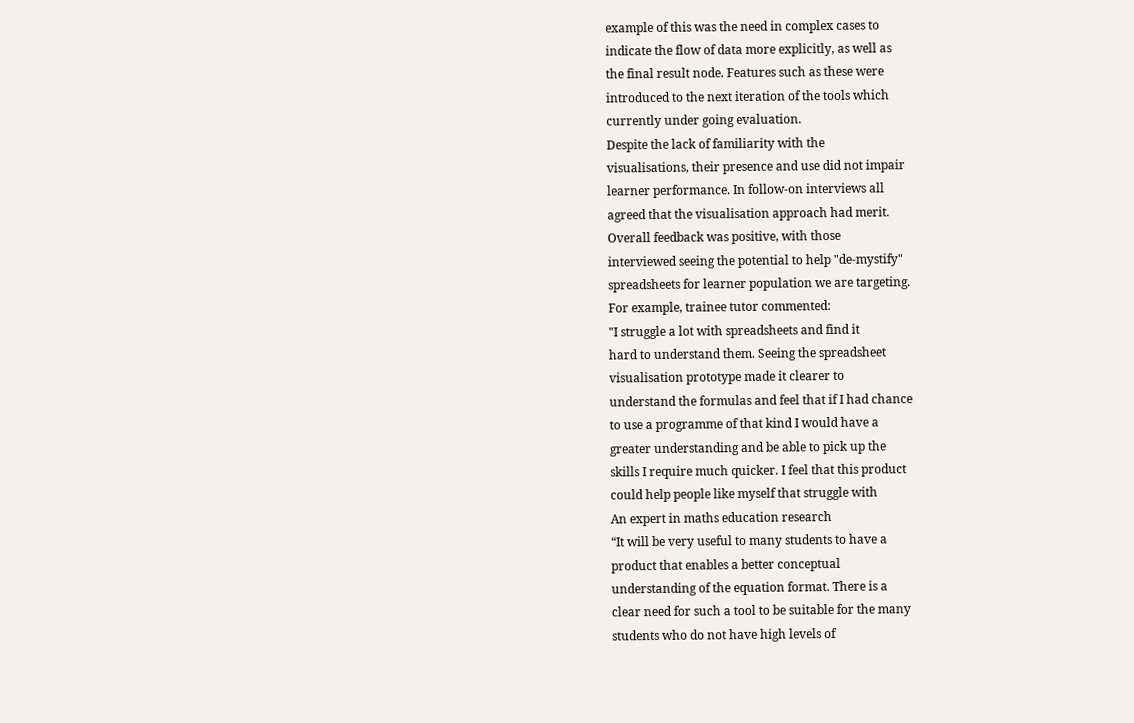example of this was the need in complex cases to
indicate the flow of data more explicitly, as well as
the final result node. Features such as these were
introduced to the next iteration of the tools which
currently under going evaluation.
Despite the lack of familiarity with the
visualisations, their presence and use did not impair
learner performance. In follow-on interviews all
agreed that the visualisation approach had merit.
Overall feedback was positive, with those
interviewed seeing the potential to help "de-mystify"
spreadsheets for learner population we are targeting.
For example, trainee tutor commented:
"I struggle a lot with spreadsheets and find it
hard to understand them. Seeing the spreadsheet
visualisation prototype made it clearer to
understand the formulas and feel that if I had chance
to use a programme of that kind I would have a
greater understanding and be able to pick up the
skills I require much quicker. I feel that this product
could help people like myself that struggle with
An expert in maths education research
“It will be very useful to many students to have a
product that enables a better conceptual
understanding of the equation format. There is a
clear need for such a tool to be suitable for the many
students who do not have high levels of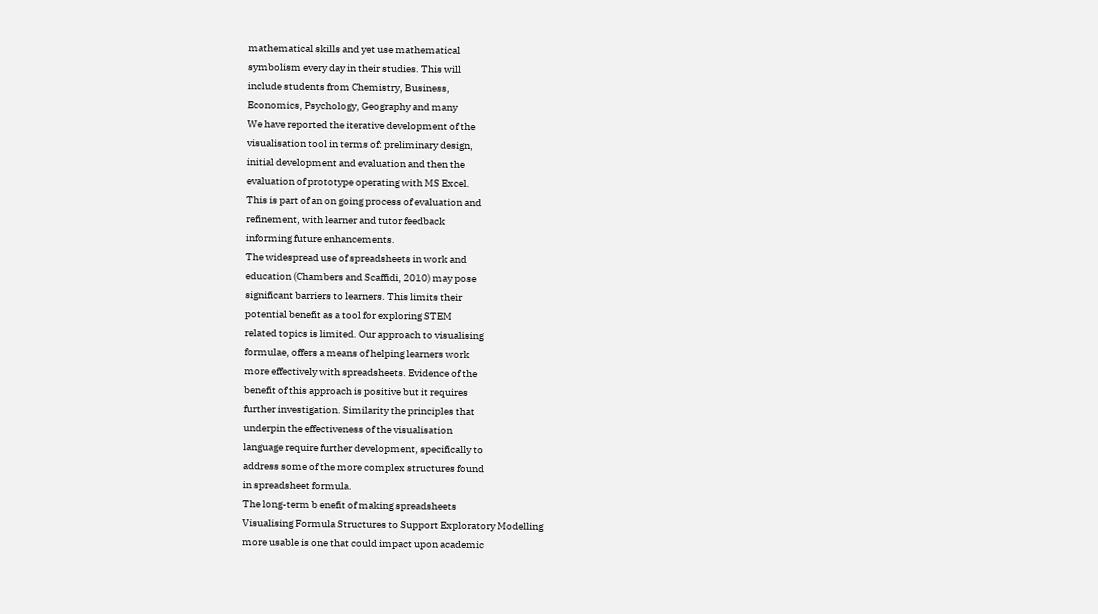mathematical skills and yet use mathematical
symbolism every day in their studies. This will
include students from Chemistry, Business,
Economics, Psychology, Geography and many
We have reported the iterative development of the
visualisation tool in terms of: preliminary design,
initial development and evaluation and then the
evaluation of prototype operating with MS Excel.
This is part of an on going process of evaluation and
refinement, with learner and tutor feedback
informing future enhancements.
The widespread use of spreadsheets in work and
education (Chambers and Scaffidi, 2010) may pose
significant barriers to learners. This limits their
potential benefit as a tool for exploring STEM
related topics is limited. Our approach to visualising
formulae, offers a means of helping learners work
more effectively with spreadsheets. Evidence of the
benefit of this approach is positive but it requires
further investigation. Similarity the principles that
underpin the effectiveness of the visualisation
language require further development, specifically to
address some of the more complex structures found
in spreadsheet formula.
The long-term b enefit of making spreadsheets
Visualising Formula Structures to Support Exploratory Modelling
more usable is one that could impact upon academic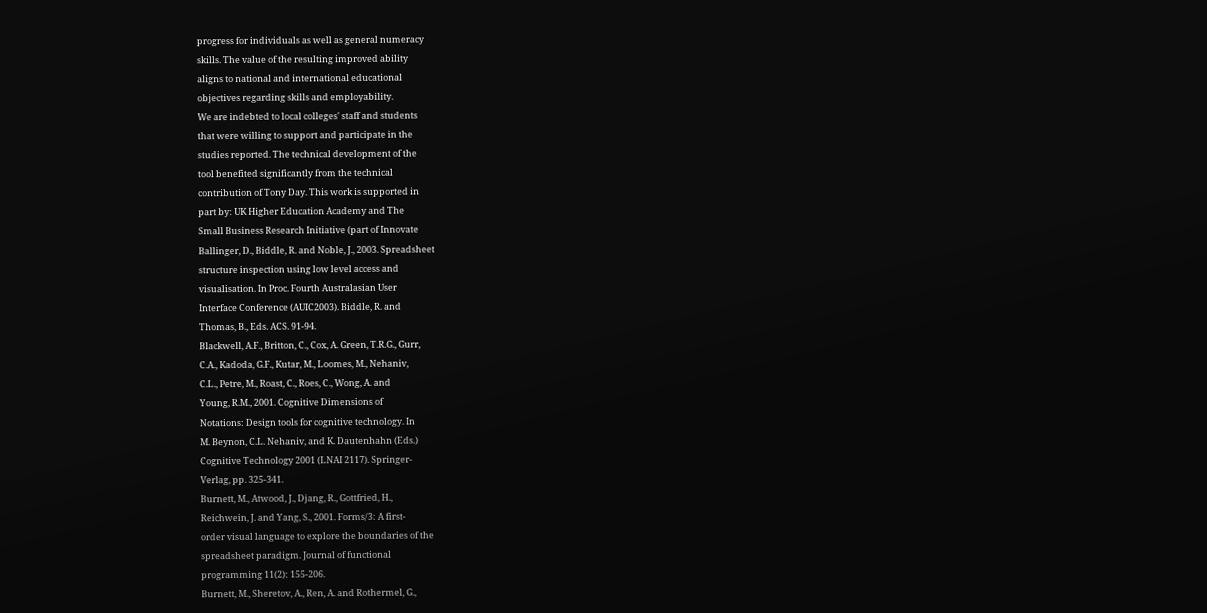progress for individuals as well as general numeracy
skills. The value of the resulting improved ability
aligns to national and international educational
objectives regarding skills and employability.
We are indebted to local colleges' staff and students
that were willing to support and participate in the
studies reported. The technical development of the
tool benefited significantly from the technical
contribution of Tony Day. This work is supported in
part by: UK Higher Education Academy and The
Small Business Research Initiative (part of Innovate
Ballinger, D., Biddle, R. and Noble, J., 2003. Spreadsheet
structure inspection using low level access and
visualisation. In Proc. Fourth Australasian User
Interface Conference (AUIC2003). Biddle, R. and
Thomas, B., Eds. ACS. 91-94.
Blackwell, A.F., Britton, C., Cox, A. Green, T.R.G., Gurr,
C.A., Kadoda, G.F., Kutar, M., Loomes, M., Nehaniv,
C.L., Petre, M., Roast, C., Roes, C., Wong, A. and
Young, R.M., 2001. Cognitive Dimensions of
Notations: Design tools for cognitive technology. In
M. Beynon, C.L. Nehaniv, and K. Dautenhahn (Eds.)
Cognitive Technology 2001 (LNAI 2117). Springer-
Verlag, pp. 325-341.
Burnett, M., Atwood, J., Djang, R., Gottfried, H.,
Reichwein, J. and Yang, S., 2001. Forms/3: A first-
order visual language to explore the boundaries of the
spreadsheet paradigm. Journal of functional
programming 11(2): 155-206.
Burnett, M., Sheretov, A., Ren, A. and Rothermel, G.,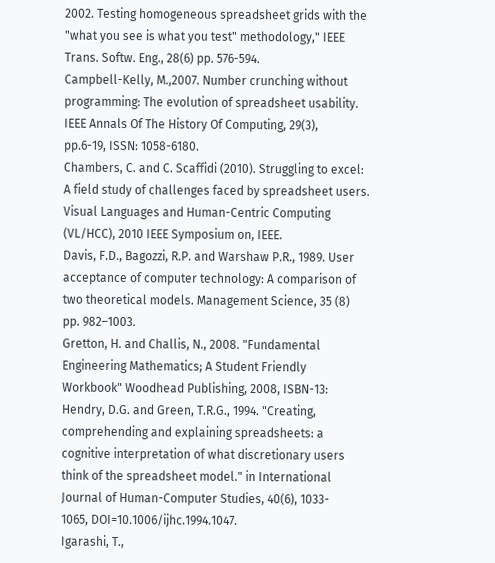2002. Testing homogeneous spreadsheet grids with the
"what you see is what you test" methodology," IEEE
Trans. Softw. Eng., 28(6) pp. 576-594.
Campbell-Kelly, M.,2007. Number crunching without
programming: The evolution of spreadsheet usability.
IEEE Annals Of The History Of Computing, 29(3),
pp.6-19, ISSN: 1058-6180.
Chambers, C. and C. Scaffidi (2010). Struggling to excel:
A field study of challenges faced by spreadsheet users.
Visual Languages and Human-Centric Computing
(VL/HCC), 2010 IEEE Symposium on, IEEE.
Davis, F.D., Bagozzi, R.P. and Warshaw P.R., 1989. User
acceptance of computer technology: A comparison of
two theoretical models. Management Science, 35 (8)
pp. 982–1003.
Gretton, H. and Challis, N., 2008. "Fundamental
Engineering Mathematics; A Student Friendly
Workbook" Woodhead Publishing, 2008, ISBN-13:
Hendry, D.G. and Green, T.R.G., 1994. "Creating,
comprehending and explaining spreadsheets: a
cognitive interpretation of what discretionary users
think of the spreadsheet model." in International
Journal of Human-Computer Studies, 40(6), 1033-
1065, DOI=10.1006/ijhc.1994.1047.
Igarashi, T.,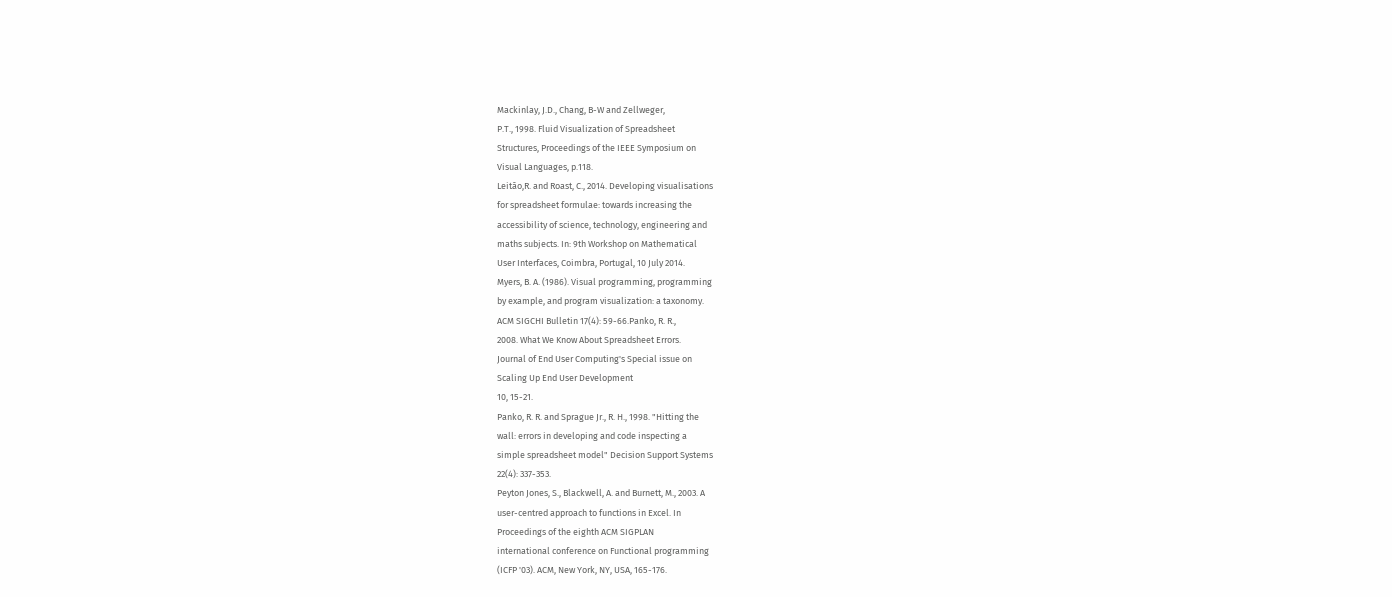Mackinlay, J.D., Chang, B-W and Zellweger,
P.T., 1998. Fluid Visualization of Spreadsheet
Structures, Proceedings of the IEEE Symposium on
Visual Languages, p.118.
Leitão,R. and Roast, C., 2014. Developing visualisations
for spreadsheet formulae: towards increasing the
accessibility of science, technology, engineering and
maths subjects. In: 9th Workshop on Mathematical
User Interfaces, Coimbra, Portugal, 10 July 2014.
Myers, B. A. (1986). Visual programming, programming
by example, and program visualization: a taxonomy.
ACM SIGCHI Bulletin 17(4): 59-66.Panko, R. R.,
2008. What We Know About Spreadsheet Errors.
Journal of End User Computing's Special issue on
Scaling Up End User Development
10, 15-21.
Panko, R. R. and Sprague Jr., R. H., 1998. "Hitting the
wall: errors in developing and code inspecting a
simple spreadsheet model" Decision Support Systems
22(4): 337-353.
Peyton Jones, S., Blackwell, A. and Burnett, M., 2003. A
user-centred approach to functions in Excel. In
Proceedings of the eighth ACM SIGPLAN
international conference on Functional programming
(ICFP '03). ACM, New York, NY, USA, 165-176.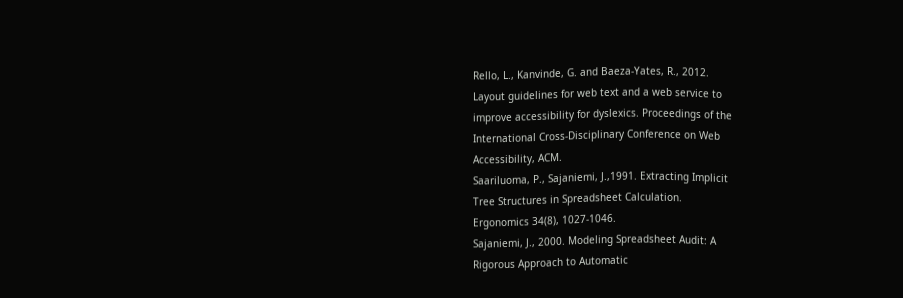Rello, L., Kanvinde, G. and Baeza-Yates, R., 2012.
Layout guidelines for web text and a web service to
improve accessibility for dyslexics. Proceedings of the
International Cross-Disciplinary Conference on Web
Accessibility, ACM.
Saariluoma, P., Sajaniemi, J.,1991. Extracting Implicit
Tree Structures in Spreadsheet Calculation.
Ergonomics 34(8), 1027-1046.
Sajaniemi, J., 2000. Modeling Spreadsheet Audit: A
Rigorous Approach to Automatic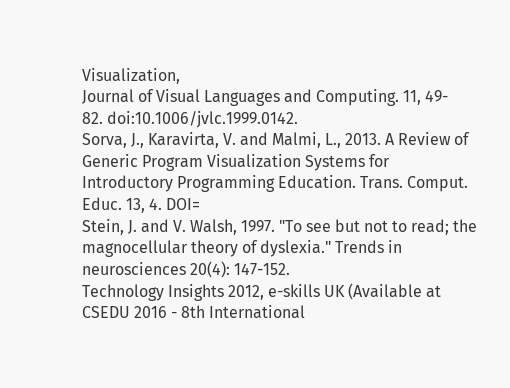Visualization,
Journal of Visual Languages and Computing. 11, 49-
82. doi:10.1006/jvlc.1999.0142.
Sorva, J., Karavirta, V. and Malmi, L., 2013. A Review of
Generic Program Visualization Systems for
Introductory Programming Education. Trans. Comput.
Educ. 13, 4. DOI=
Stein, J. and V. Walsh, 1997. "To see but not to read; the
magnocellular theory of dyslexia." Trends in
neurosciences 20(4): 147-152.
Technology Insights 2012, e-skills UK (Available at
CSEDU 2016 - 8th International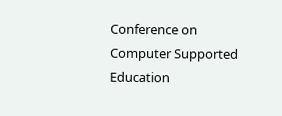Conference on Computer Supported Education